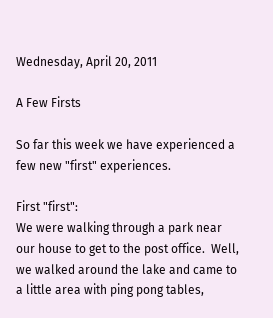Wednesday, April 20, 2011

A Few Firsts

So far this week we have experienced a few new "first" experiences.

First "first":
We were walking through a park near our house to get to the post office.  Well, we walked around the lake and came to a little area with ping pong tables,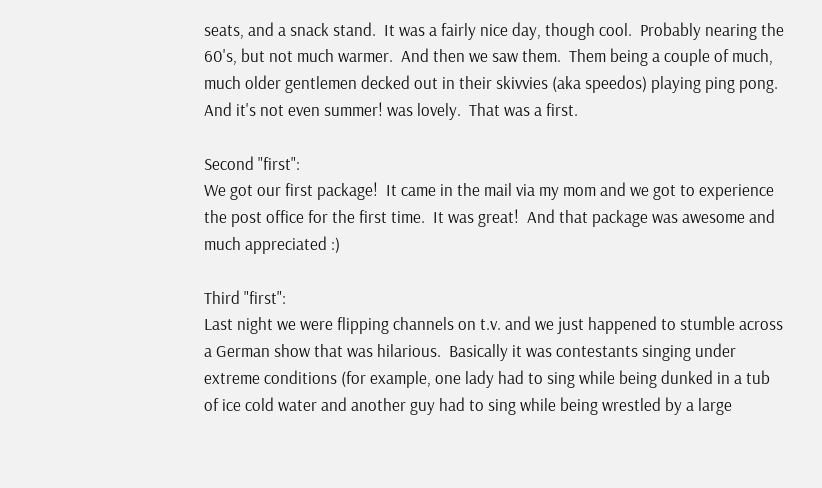seats, and a snack stand.  It was a fairly nice day, though cool.  Probably nearing the 60's, but not much warmer.  And then we saw them.  Them being a couple of much, much older gentlemen decked out in their skivvies (aka speedos) playing ping pong.  And it's not even summer! was lovely.  That was a first.

Second "first":
We got our first package!  It came in the mail via my mom and we got to experience the post office for the first time.  It was great!  And that package was awesome and much appreciated :)

Third "first":
Last night we were flipping channels on t.v. and we just happened to stumble across a German show that was hilarious.  Basically it was contestants singing under extreme conditions (for example, one lady had to sing while being dunked in a tub of ice cold water and another guy had to sing while being wrestled by a large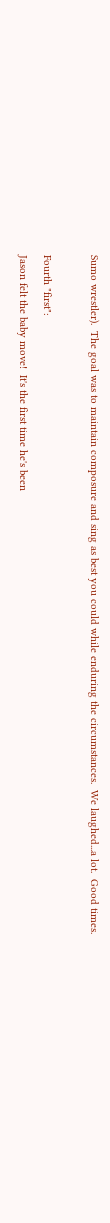Sumo wrestler).  The goal was to maintain composure and sing as best you could while enduring the circumstances.  We laughed...a lot.  Good times.

Fourth "first":
Jason felt the baby move!  It's the first time he's been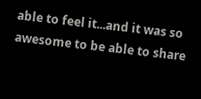able to feel it...and it was so awesome to be able to share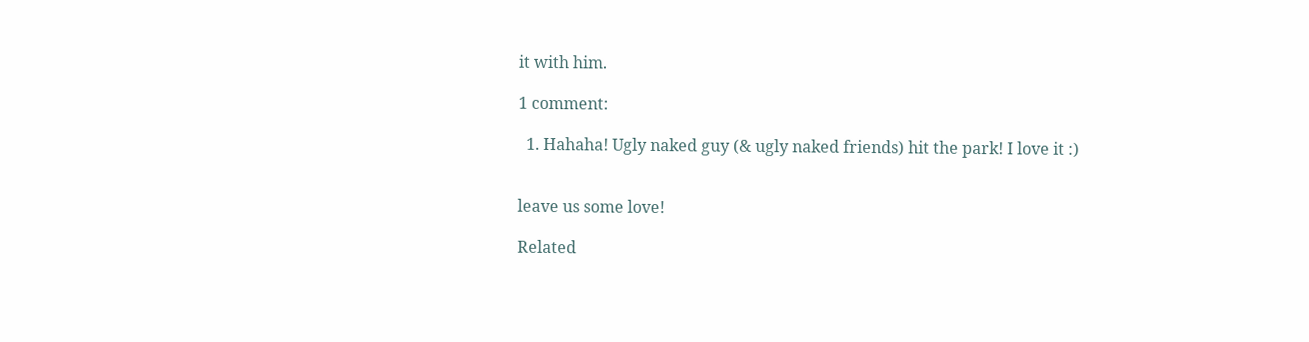it with him.

1 comment:

  1. Hahaha! Ugly naked guy (& ugly naked friends) hit the park! I love it :)


leave us some love!

Related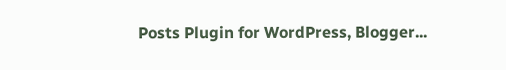Posts Plugin for WordPress, Blogger...